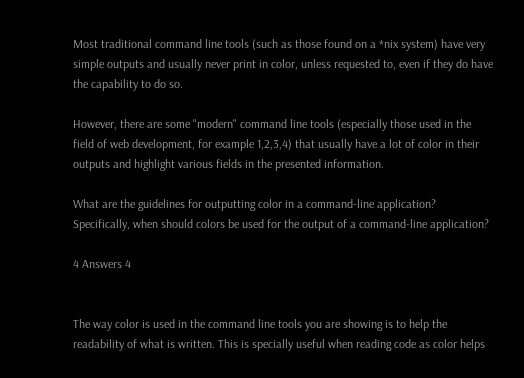Most traditional command line tools (such as those found on a *nix system) have very simple outputs and usually never print in color, unless requested to, even if they do have the capability to do so.

However, there are some "modern" command line tools (especially those used in the field of web development, for example 1,2,3,4) that usually have a lot of color in their outputs and highlight various fields in the presented information.

What are the guidelines for outputting color in a command-line application? Specifically, when should colors be used for the output of a command-line application?

4 Answers 4


The way color is used in the command line tools you are showing is to help the readability of what is written. This is specially useful when reading code as color helps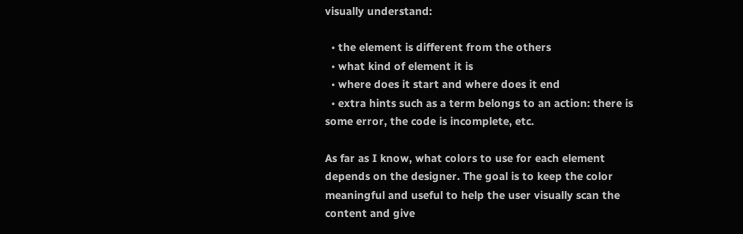visually understand:

  • the element is different from the others
  • what kind of element it is
  • where does it start and where does it end
  • extra hints such as a term belongs to an action: there is some error, the code is incomplete, etc.

As far as I know, what colors to use for each element depends on the designer. The goal is to keep the color meaningful and useful to help the user visually scan the content and give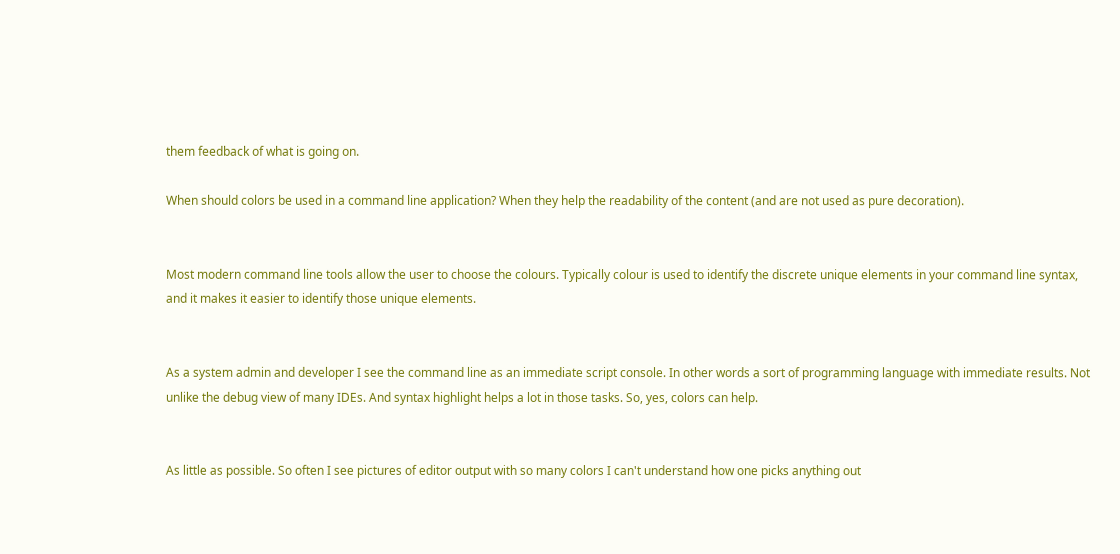them feedback of what is going on.

When should colors be used in a command line application? When they help the readability of the content (and are not used as pure decoration).


Most modern command line tools allow the user to choose the colours. Typically colour is used to identify the discrete unique elements in your command line syntax, and it makes it easier to identify those unique elements.


As a system admin and developer I see the command line as an immediate script console. In other words a sort of programming language with immediate results. Not unlike the debug view of many IDEs. And syntax highlight helps a lot in those tasks. So, yes, colors can help.


As little as possible. So often I see pictures of editor output with so many colors I can't understand how one picks anything out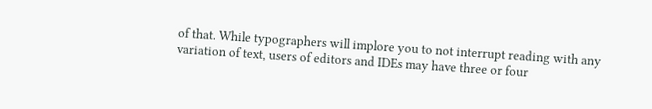of that. While typographers will implore you to not interrupt reading with any variation of text, users of editors and IDEs may have three or four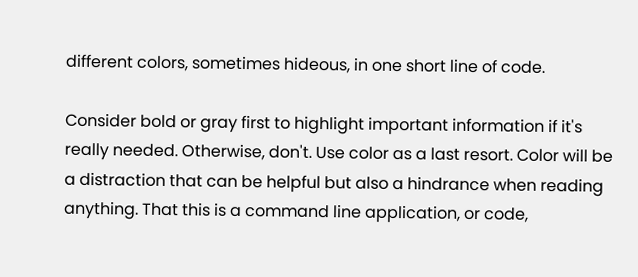different colors, sometimes hideous, in one short line of code.

Consider bold or gray first to highlight important information if it's really needed. Otherwise, don't. Use color as a last resort. Color will be a distraction that can be helpful but also a hindrance when reading anything. That this is a command line application, or code,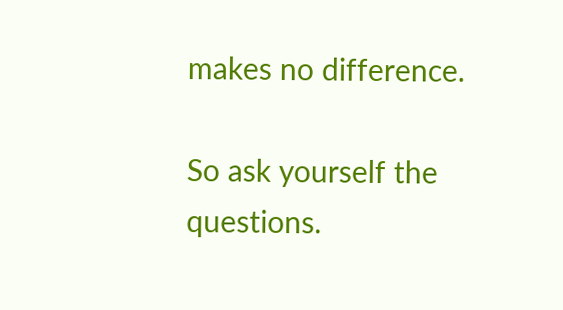makes no difference.

So ask yourself the questions.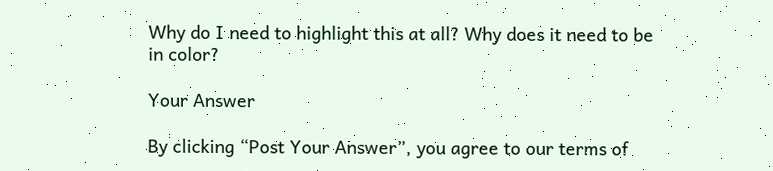Why do I need to highlight this at all? Why does it need to be in color?

Your Answer

By clicking “Post Your Answer”, you agree to our terms of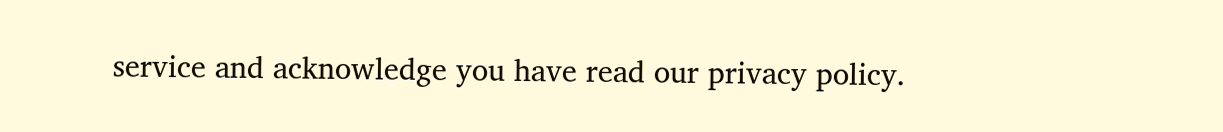service and acknowledge you have read our privacy policy.